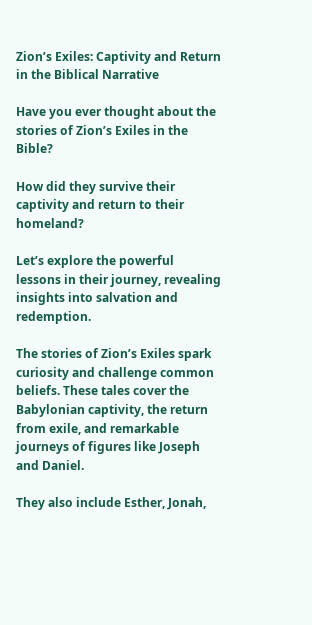Zion’s Exiles: Captivity and Return in the Biblical Narrative

Have you ever thought about the stories of Zion’s Exiles in the Bible?

How did they survive their captivity and return to their homeland?

Let’s explore the powerful lessons in their journey, revealing insights into salvation and redemption.

The stories of Zion’s Exiles spark curiosity and challenge common beliefs. These tales cover the Babylonian captivity, the return from exile, and remarkable journeys of figures like Joseph and Daniel.

They also include Esther, Jonah,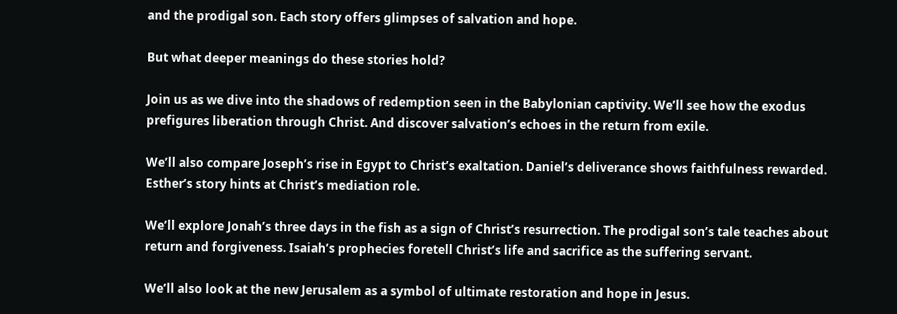and the prodigal son. Each story offers glimpses of salvation and hope.

But what deeper meanings do these stories hold?

Join us as we dive into the shadows of redemption seen in the Babylonian captivity. We’ll see how the exodus prefigures liberation through Christ. And discover salvation’s echoes in the return from exile.

We’ll also compare Joseph’s rise in Egypt to Christ’s exaltation. Daniel’s deliverance shows faithfulness rewarded. Esther’s story hints at Christ’s mediation role.

We’ll explore Jonah’s three days in the fish as a sign of Christ’s resurrection. The prodigal son’s tale teaches about return and forgiveness. Isaiah’s prophecies foretell Christ’s life and sacrifice as the suffering servant.

We’ll also look at the new Jerusalem as a symbol of ultimate restoration and hope in Jesus.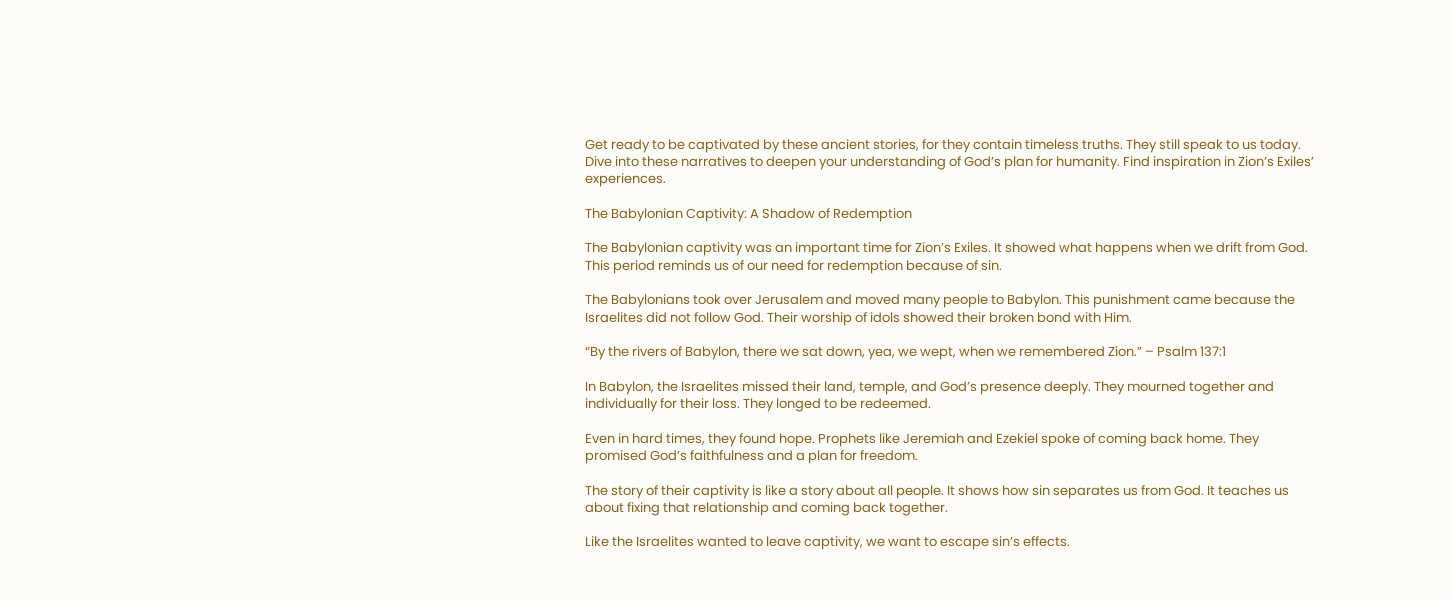Get ready to be captivated by these ancient stories, for they contain timeless truths. They still speak to us today. Dive into these narratives to deepen your understanding of God’s plan for humanity. Find inspiration in Zion’s Exiles’ experiences.

The Babylonian Captivity: A Shadow of Redemption

The Babylonian captivity was an important time for Zion’s Exiles. It showed what happens when we drift from God. This period reminds us of our need for redemption because of sin.

The Babylonians took over Jerusalem and moved many people to Babylon. This punishment came because the Israelites did not follow God. Their worship of idols showed their broken bond with Him.

“By the rivers of Babylon, there we sat down, yea, we wept, when we remembered Zion.” – Psalm 137:1

In Babylon, the Israelites missed their land, temple, and God’s presence deeply. They mourned together and individually for their loss. They longed to be redeemed.

Even in hard times, they found hope. Prophets like Jeremiah and Ezekiel spoke of coming back home. They promised God’s faithfulness and a plan for freedom.

The story of their captivity is like a story about all people. It shows how sin separates us from God. It teaches us about fixing that relationship and coming back together.

Like the Israelites wanted to leave captivity, we want to escape sin’s effects.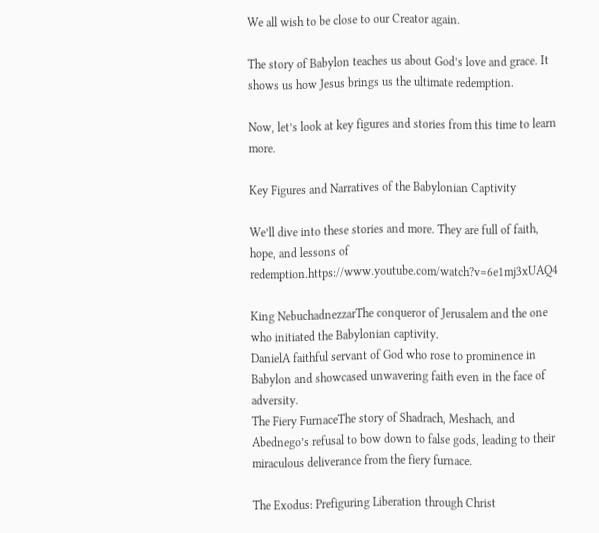We all wish to be close to our Creator again.

The story of Babylon teaches us about God’s love and grace. It shows us how Jesus brings us the ultimate redemption.

Now, let’s look at key figures and stories from this time to learn more.

Key Figures and Narratives of the Babylonian Captivity

We’ll dive into these stories and more. They are full of faith, hope, and lessons of redemption.https://www.youtube.com/watch?v=6e1mj3xUAQ4

King NebuchadnezzarThe conqueror of Jerusalem and the one who initiated the Babylonian captivity.
DanielA faithful servant of God who rose to prominence in Babylon and showcased unwavering faith even in the face of adversity.
The Fiery FurnaceThe story of Shadrach, Meshach, and Abednego’s refusal to bow down to false gods, leading to their miraculous deliverance from the fiery furnace.

The Exodus: Prefiguring Liberation through Christ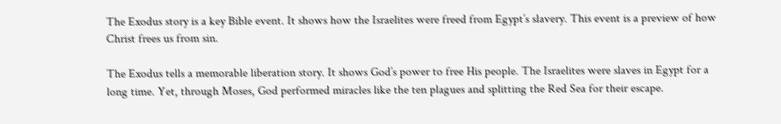The Exodus story is a key Bible event. It shows how the Israelites were freed from Egypt’s slavery. This event is a preview of how Christ frees us from sin.

The Exodus tells a memorable liberation story. It shows God’s power to free His people. The Israelites were slaves in Egypt for a long time. Yet, through Moses, God performed miracles like the ten plagues and splitting the Red Sea for their escape.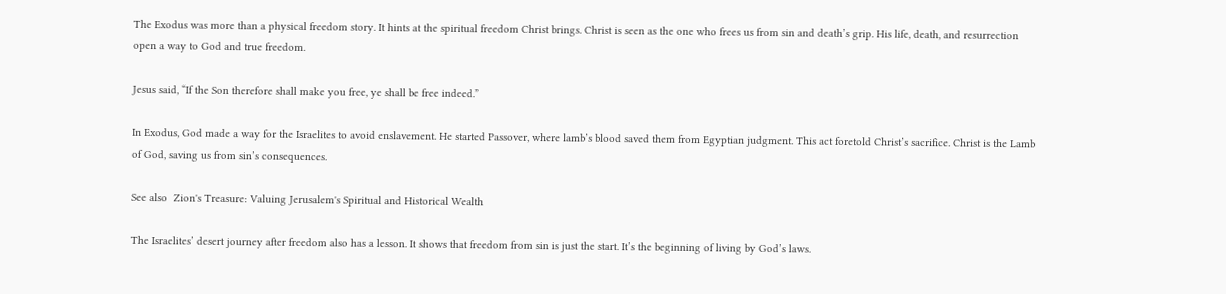The Exodus was more than a physical freedom story. It hints at the spiritual freedom Christ brings. Christ is seen as the one who frees us from sin and death’s grip. His life, death, and resurrection open a way to God and true freedom.

Jesus said, “If the Son therefore shall make you free, ye shall be free indeed.”

In Exodus, God made a way for the Israelites to avoid enslavement. He started Passover, where lamb’s blood saved them from Egyptian judgment. This act foretold Christ’s sacrifice. Christ is the Lamb of God, saving us from sin’s consequences.

See also  Zion's Treasure: Valuing Jerusalem's Spiritual and Historical Wealth

The Israelites’ desert journey after freedom also has a lesson. It shows that freedom from sin is just the start. It’s the beginning of living by God’s laws.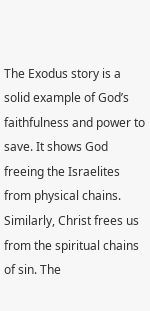The Exodus story is a solid example of God’s faithfulness and power to save. It shows God freeing the Israelites from physical chains. Similarly, Christ frees us from the spiritual chains of sin. The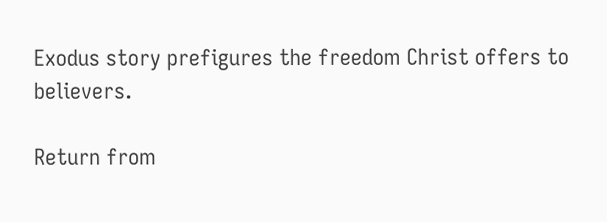Exodus story prefigures the freedom Christ offers to believers.

Return from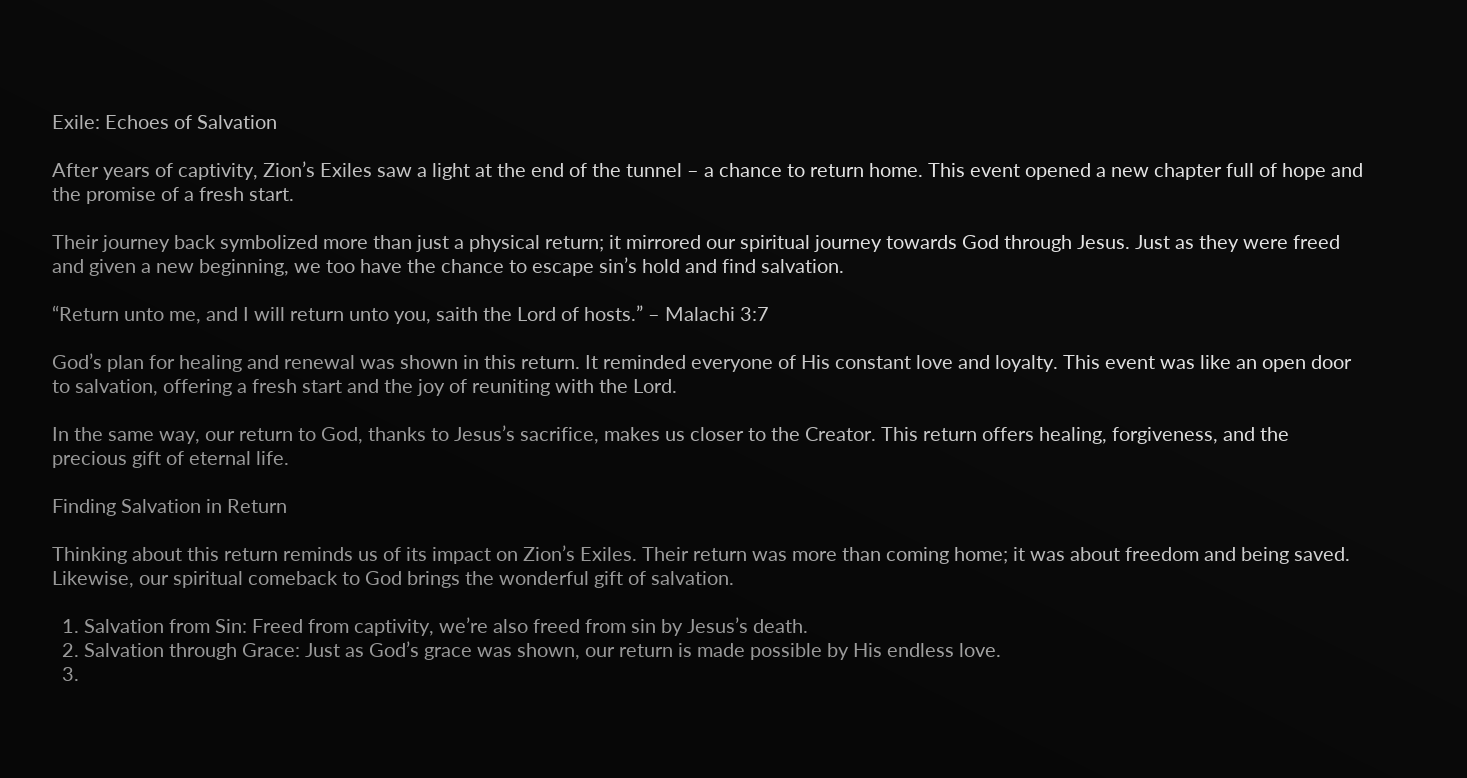Exile: Echoes of Salvation

After years of captivity, Zion’s Exiles saw a light at the end of the tunnel – a chance to return home. This event opened a new chapter full of hope and the promise of a fresh start.

Their journey back symbolized more than just a physical return; it mirrored our spiritual journey towards God through Jesus. Just as they were freed and given a new beginning, we too have the chance to escape sin’s hold and find salvation.

“Return unto me, and I will return unto you, saith the Lord of hosts.” – Malachi 3:7

God’s plan for healing and renewal was shown in this return. It reminded everyone of His constant love and loyalty. This event was like an open door to salvation, offering a fresh start and the joy of reuniting with the Lord.

In the same way, our return to God, thanks to Jesus’s sacrifice, makes us closer to the Creator. This return offers healing, forgiveness, and the precious gift of eternal life.

Finding Salvation in Return

Thinking about this return reminds us of its impact on Zion’s Exiles. Their return was more than coming home; it was about freedom and being saved. Likewise, our spiritual comeback to God brings the wonderful gift of salvation.

  1. Salvation from Sin: Freed from captivity, we’re also freed from sin by Jesus’s death.
  2. Salvation through Grace: Just as God’s grace was shown, our return is made possible by His endless love.
  3.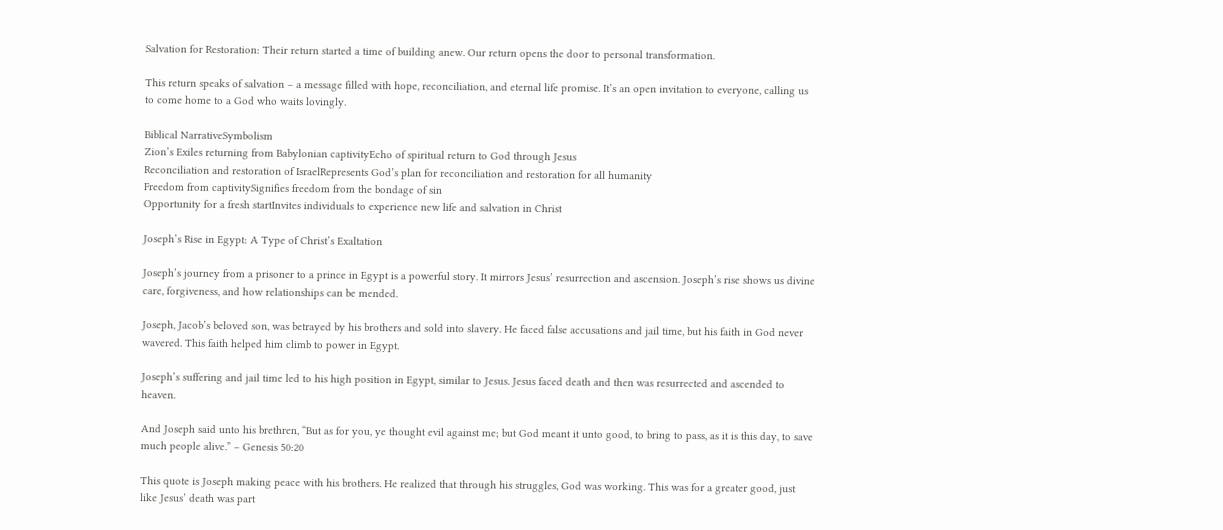Salvation for Restoration: Their return started a time of building anew. Our return opens the door to personal transformation.

This return speaks of salvation – a message filled with hope, reconciliation, and eternal life promise. It’s an open invitation to everyone, calling us to come home to a God who waits lovingly.

Biblical NarrativeSymbolism
Zion’s Exiles returning from Babylonian captivityEcho of spiritual return to God through Jesus
Reconciliation and restoration of IsraelRepresents God’s plan for reconciliation and restoration for all humanity
Freedom from captivitySignifies freedom from the bondage of sin
Opportunity for a fresh startInvites individuals to experience new life and salvation in Christ

Joseph’s Rise in Egypt: A Type of Christ’s Exaltation

Joseph’s journey from a prisoner to a prince in Egypt is a powerful story. It mirrors Jesus’ resurrection and ascension. Joseph’s rise shows us divine care, forgiveness, and how relationships can be mended.

Joseph, Jacob’s beloved son, was betrayed by his brothers and sold into slavery. He faced false accusations and jail time, but his faith in God never wavered. This faith helped him climb to power in Egypt.

Joseph’s suffering and jail time led to his high position in Egypt, similar to Jesus. Jesus faced death and then was resurrected and ascended to heaven.

And Joseph said unto his brethren, “But as for you, ye thought evil against me; but God meant it unto good, to bring to pass, as it is this day, to save much people alive.” – Genesis 50:20

This quote is Joseph making peace with his brothers. He realized that through his struggles, God was working. This was for a greater good, just like Jesus’ death was part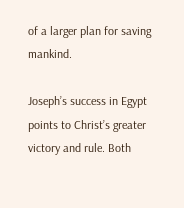of a larger plan for saving mankind.

Joseph’s success in Egypt points to Christ’s greater victory and rule. Both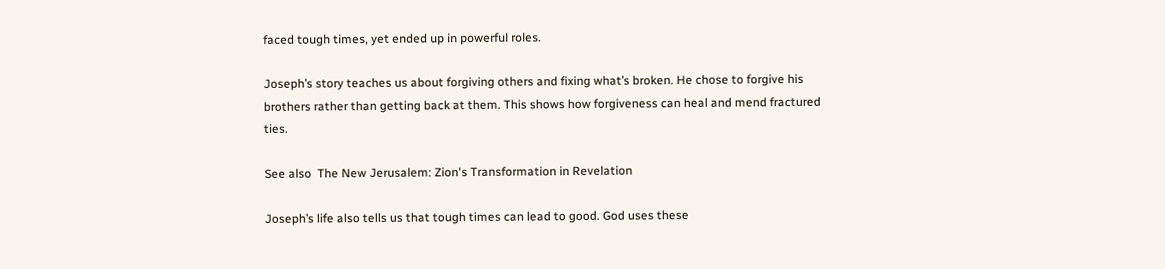faced tough times, yet ended up in powerful roles.

Joseph’s story teaches us about forgiving others and fixing what’s broken. He chose to forgive his brothers rather than getting back at them. This shows how forgiveness can heal and mend fractured ties.

See also  The New Jerusalem: Zion's Transformation in Revelation

Joseph’s life also tells us that tough times can lead to good. God uses these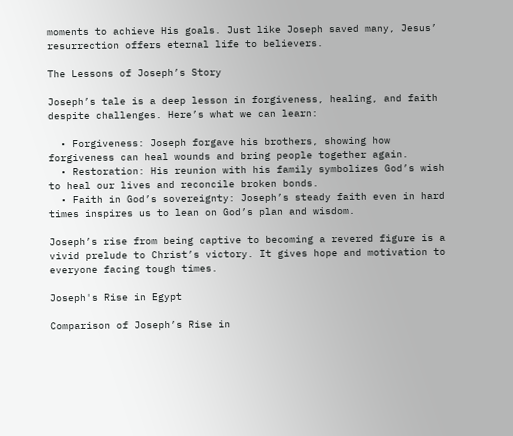moments to achieve His goals. Just like Joseph saved many, Jesus’ resurrection offers eternal life to believers.

The Lessons of Joseph’s Story

Joseph’s tale is a deep lesson in forgiveness, healing, and faith despite challenges. Here’s what we can learn:

  • Forgiveness: Joseph forgave his brothers, showing how forgiveness can heal wounds and bring people together again.
  • Restoration: His reunion with his family symbolizes God’s wish to heal our lives and reconcile broken bonds.
  • Faith in God’s sovereignty: Joseph’s steady faith even in hard times inspires us to lean on God’s plan and wisdom.

Joseph’s rise from being captive to becoming a revered figure is a vivid prelude to Christ’s victory. It gives hope and motivation to everyone facing tough times.

Joseph's Rise in Egypt

Comparison of Joseph’s Rise in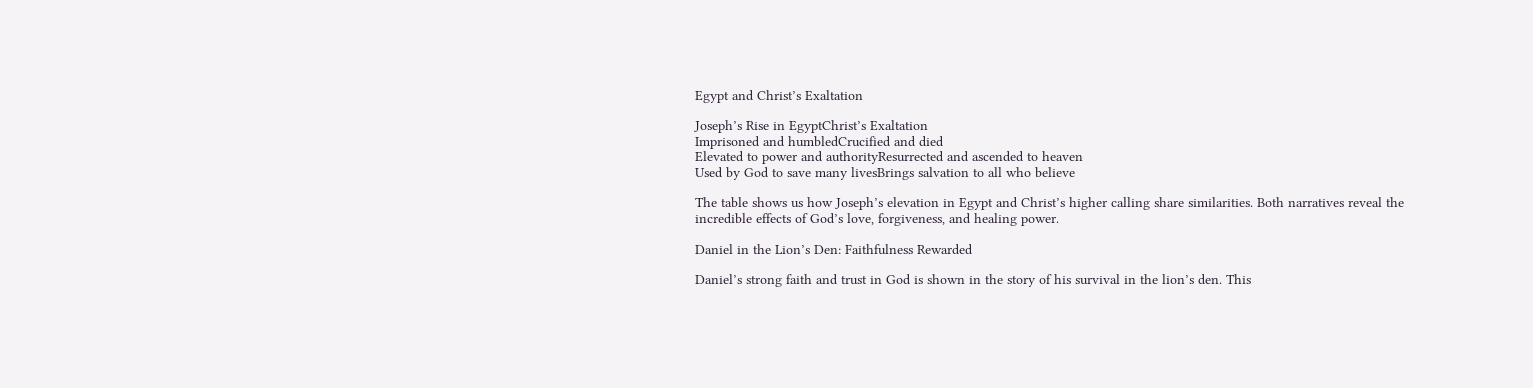Egypt and Christ’s Exaltation

Joseph’s Rise in EgyptChrist’s Exaltation
Imprisoned and humbledCrucified and died
Elevated to power and authorityResurrected and ascended to heaven
Used by God to save many livesBrings salvation to all who believe

The table shows us how Joseph’s elevation in Egypt and Christ’s higher calling share similarities. Both narratives reveal the incredible effects of God’s love, forgiveness, and healing power.

Daniel in the Lion’s Den: Faithfulness Rewarded

Daniel’s strong faith and trust in God is shown in the story of his survival in the lion’s den. This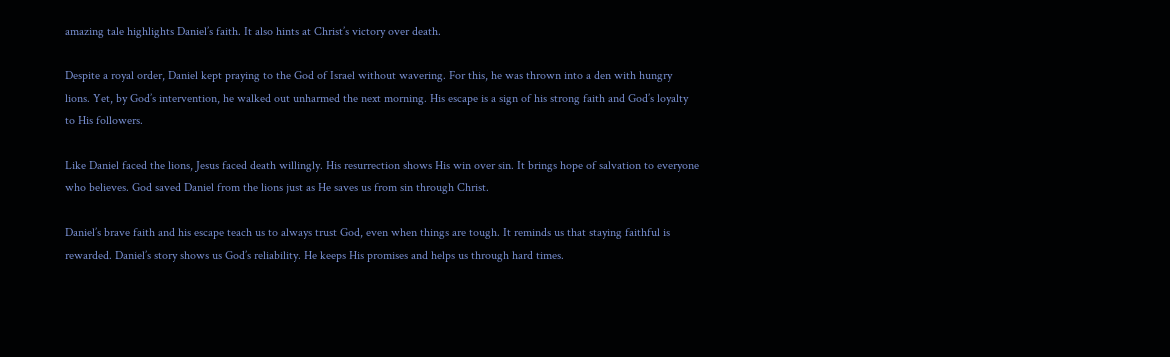amazing tale highlights Daniel’s faith. It also hints at Christ’s victory over death.

Despite a royal order, Daniel kept praying to the God of Israel without wavering. For this, he was thrown into a den with hungry lions. Yet, by God’s intervention, he walked out unharmed the next morning. His escape is a sign of his strong faith and God’s loyalty to His followers.

Like Daniel faced the lions, Jesus faced death willingly. His resurrection shows His win over sin. It brings hope of salvation to everyone who believes. God saved Daniel from the lions just as He saves us from sin through Christ.

Daniel’s brave faith and his escape teach us to always trust God, even when things are tough. It reminds us that staying faithful is rewarded. Daniel’s story shows us God’s reliability. He keeps His promises and helps us through hard times.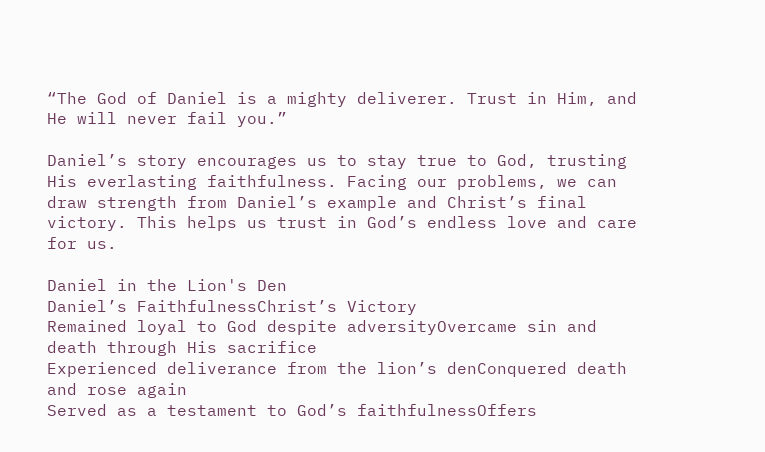“The God of Daniel is a mighty deliverer. Trust in Him, and He will never fail you.”

Daniel’s story encourages us to stay true to God, trusting His everlasting faithfulness. Facing our problems, we can draw strength from Daniel’s example and Christ’s final victory. This helps us trust in God’s endless love and care for us.

Daniel in the Lion's Den
Daniel’s FaithfulnessChrist’s Victory
Remained loyal to God despite adversityOvercame sin and death through His sacrifice
Experienced deliverance from the lion’s denConquered death and rose again
Served as a testament to God’s faithfulnessOffers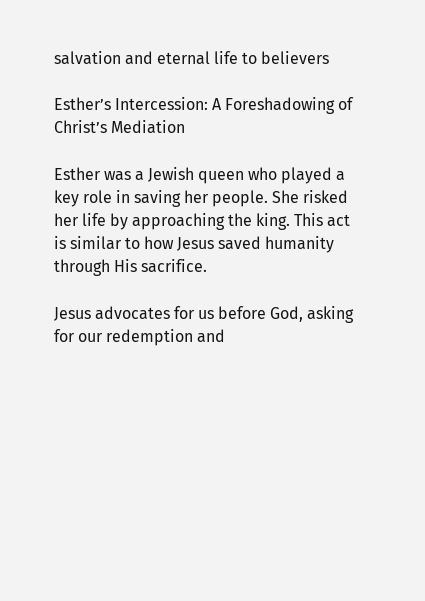salvation and eternal life to believers

Esther’s Intercession: A Foreshadowing of Christ’s Mediation

Esther was a Jewish queen who played a key role in saving her people. She risked her life by approaching the king. This act is similar to how Jesus saved humanity through His sacrifice.

Jesus advocates for us before God, asking for our redemption and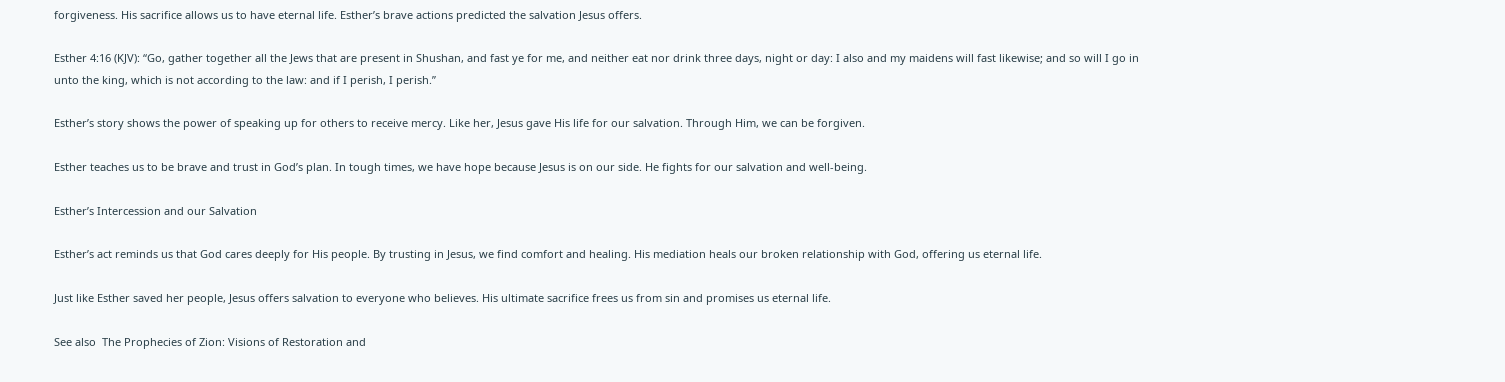forgiveness. His sacrifice allows us to have eternal life. Esther’s brave actions predicted the salvation Jesus offers.

Esther 4:16 (KJV): “Go, gather together all the Jews that are present in Shushan, and fast ye for me, and neither eat nor drink three days, night or day: I also and my maidens will fast likewise; and so will I go in unto the king, which is not according to the law: and if I perish, I perish.”

Esther’s story shows the power of speaking up for others to receive mercy. Like her, Jesus gave His life for our salvation. Through Him, we can be forgiven.

Esther teaches us to be brave and trust in God’s plan. In tough times, we have hope because Jesus is on our side. He fights for our salvation and well-being.

Esther’s Intercession and our Salvation

Esther’s act reminds us that God cares deeply for His people. By trusting in Jesus, we find comfort and healing. His mediation heals our broken relationship with God, offering us eternal life.

Just like Esther saved her people, Jesus offers salvation to everyone who believes. His ultimate sacrifice frees us from sin and promises us eternal life.

See also  The Prophecies of Zion: Visions of Restoration and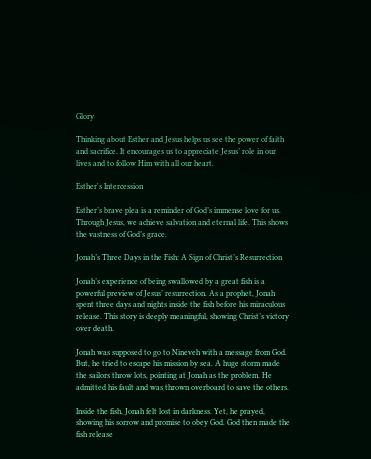Glory

Thinking about Esther and Jesus helps us see the power of faith and sacrifice. It encourages us to appreciate Jesus’ role in our lives and to follow Him with all our heart.

Esther's Intercession

Esther’s brave plea is a reminder of God’s immense love for us. Through Jesus, we achieve salvation and eternal life. This shows the vastness of God’s grace.

Jonah’s Three Days in the Fish: A Sign of Christ’s Resurrection

Jonah’s experience of being swallowed by a great fish is a powerful preview of Jesus’ resurrection. As a prophet, Jonah spent three days and nights inside the fish before his miraculous release. This story is deeply meaningful, showing Christ’s victory over death.

Jonah was supposed to go to Nineveh with a message from God. But, he tried to escape his mission by sea. A huge storm made the sailors throw lots, pointing at Jonah as the problem. He admitted his fault and was thrown overboard to save the others.

Inside the fish, Jonah felt lost in darkness. Yet, he prayed, showing his sorrow and promise to obey God. God then made the fish release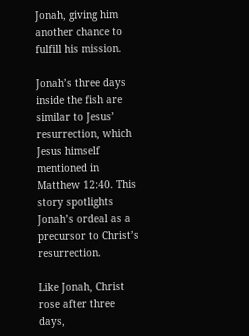Jonah, giving him another chance to fulfill his mission.

Jonah’s three days inside the fish are similar to Jesus’ resurrection, which Jesus himself mentioned in Matthew 12:40. This story spotlights Jonah’s ordeal as a precursor to Christ’s resurrection.

Like Jonah, Christ rose after three days,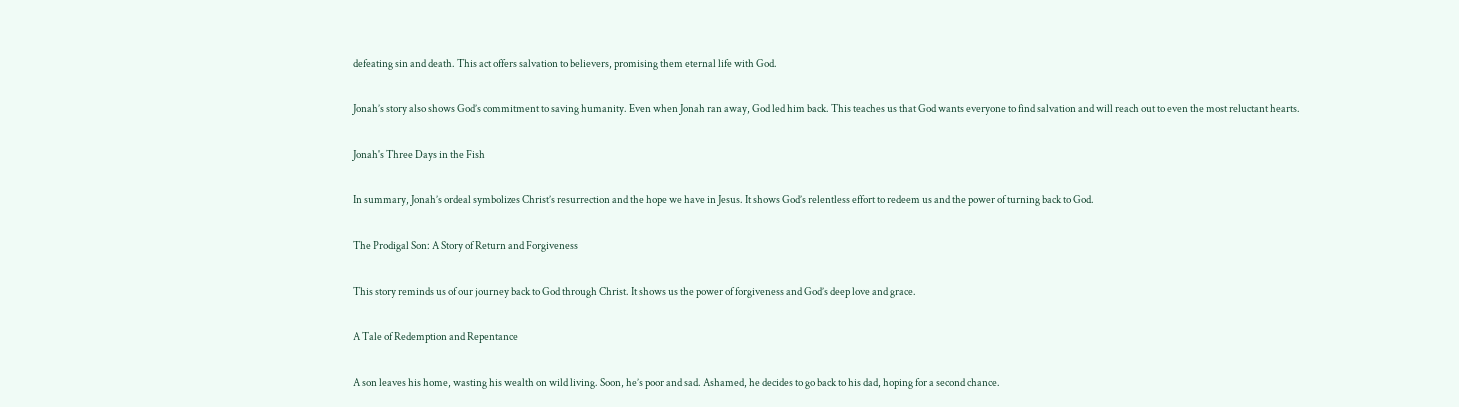defeating sin and death. This act offers salvation to believers, promising them eternal life with God.

Jonah’s story also shows God’s commitment to saving humanity. Even when Jonah ran away, God led him back. This teaches us that God wants everyone to find salvation and will reach out to even the most reluctant hearts.

Jonah's Three Days in the Fish

In summary, Jonah’s ordeal symbolizes Christ’s resurrection and the hope we have in Jesus. It shows God’s relentless effort to redeem us and the power of turning back to God.

The Prodigal Son: A Story of Return and Forgiveness

This story reminds us of our journey back to God through Christ. It shows us the power of forgiveness and God’s deep love and grace.

A Tale of Redemption and Repentance

A son leaves his home, wasting his wealth on wild living. Soon, he’s poor and sad. Ashamed, he decides to go back to his dad, hoping for a second chance.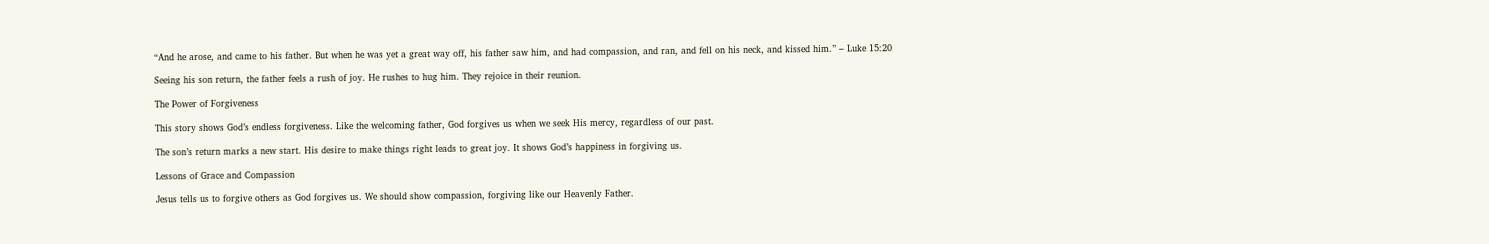“And he arose, and came to his father. But when he was yet a great way off, his father saw him, and had compassion, and ran, and fell on his neck, and kissed him.” – Luke 15:20

Seeing his son return, the father feels a rush of joy. He rushes to hug him. They rejoice in their reunion.

The Power of Forgiveness

This story shows God’s endless forgiveness. Like the welcoming father, God forgives us when we seek His mercy, regardless of our past.

The son’s return marks a new start. His desire to make things right leads to great joy. It shows God’s happiness in forgiving us.

Lessons of Grace and Compassion

Jesus tells us to forgive others as God forgives us. We should show compassion, forgiving like our Heavenly Father.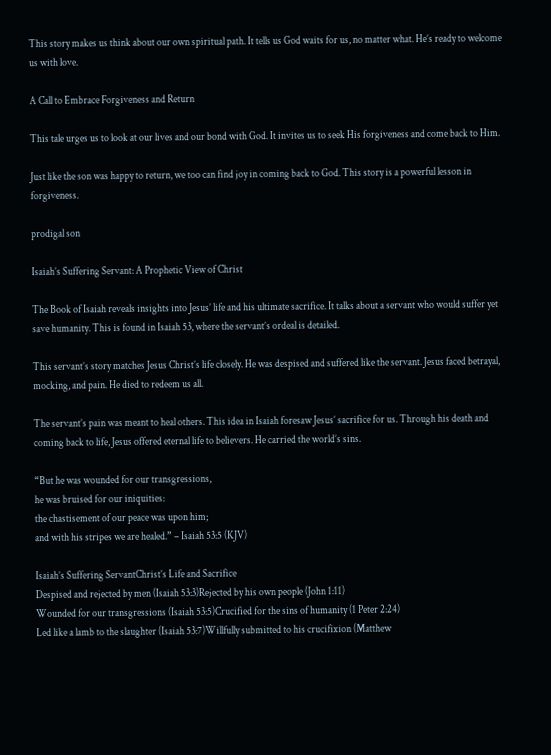This story makes us think about our own spiritual path. It tells us God waits for us, no matter what. He’s ready to welcome us with love.

A Call to Embrace Forgiveness and Return

This tale urges us to look at our lives and our bond with God. It invites us to seek His forgiveness and come back to Him.

Just like the son was happy to return, we too can find joy in coming back to God. This story is a powerful lesson in forgiveness.

prodigal son

Isaiah’s Suffering Servant: A Prophetic View of Christ

The Book of Isaiah reveals insights into Jesus’ life and his ultimate sacrifice. It talks about a servant who would suffer yet save humanity. This is found in Isaiah 53, where the servant’s ordeal is detailed.

This servant’s story matches Jesus Christ’s life closely. He was despised and suffered like the servant. Jesus faced betrayal, mocking, and pain. He died to redeem us all.

The servant’s pain was meant to heal others. This idea in Isaiah foresaw Jesus’ sacrifice for us. Through his death and coming back to life, Jesus offered eternal life to believers. He carried the world’s sins.

“But he was wounded for our transgressions,
he was bruised for our iniquities:
the chastisement of our peace was upon him;
and with his stripes we are healed.” – Isaiah 53:5 (KJV)

Isaiah’s Suffering ServantChrist’s Life and Sacrifice
Despised and rejected by men (Isaiah 53:3)Rejected by his own people (John 1:11)
Wounded for our transgressions (Isaiah 53:5)Crucified for the sins of humanity (1 Peter 2:24)
Led like a lamb to the slaughter (Isaiah 53:7)Willfully submitted to his crucifixion (Matthew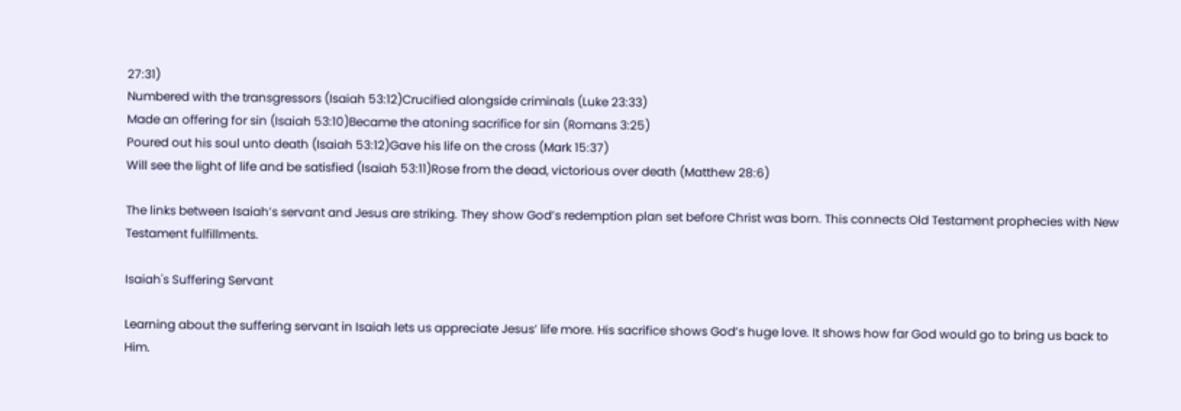27:31)
Numbered with the transgressors (Isaiah 53:12)Crucified alongside criminals (Luke 23:33)
Made an offering for sin (Isaiah 53:10)Became the atoning sacrifice for sin (Romans 3:25)
Poured out his soul unto death (Isaiah 53:12)Gave his life on the cross (Mark 15:37)
Will see the light of life and be satisfied (Isaiah 53:11)Rose from the dead, victorious over death (Matthew 28:6)

The links between Isaiah’s servant and Jesus are striking. They show God’s redemption plan set before Christ was born. This connects Old Testament prophecies with New Testament fulfillments.

Isaiah's Suffering Servant

Learning about the suffering servant in Isaiah lets us appreciate Jesus’ life more. His sacrifice shows God’s huge love. It shows how far God would go to bring us back to Him.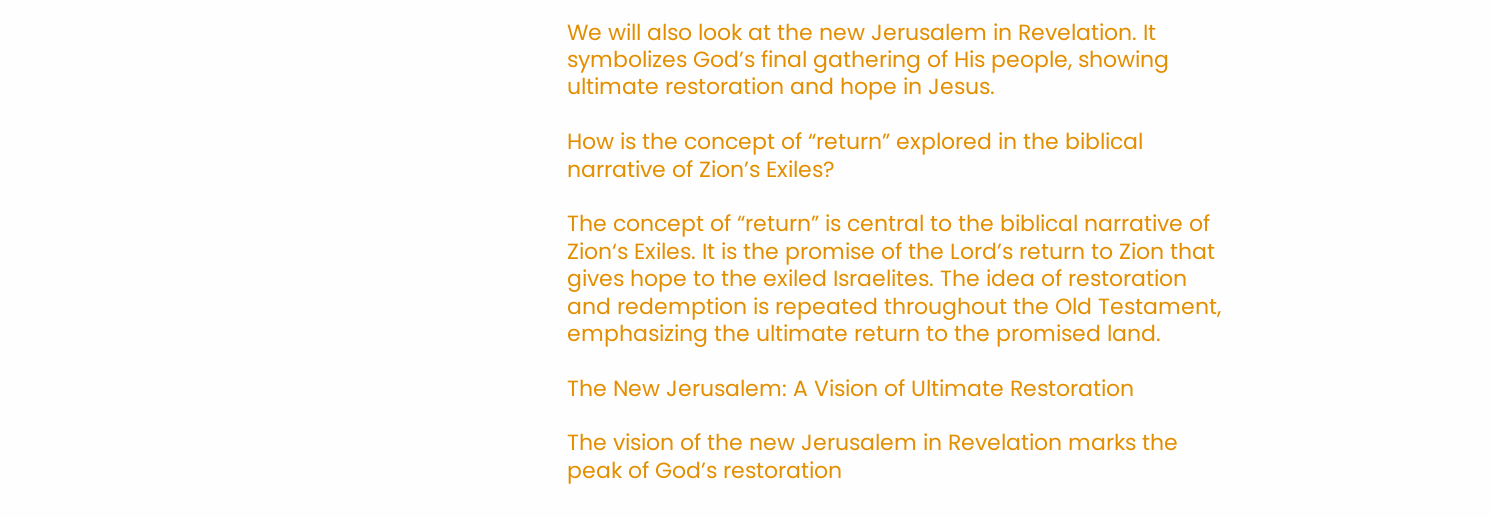We will also look at the new Jerusalem in Revelation. It symbolizes God’s final gathering of His people, showing ultimate restoration and hope in Jesus.

How is the concept of “return” explored in the biblical narrative of Zion’s Exiles?

The concept of “return” is central to the biblical narrative of Zion‘s Exiles. It is the promise of the Lord’s return to Zion that gives hope to the exiled Israelites. The idea of restoration and redemption is repeated throughout the Old Testament, emphasizing the ultimate return to the promised land.

The New Jerusalem: A Vision of Ultimate Restoration

The vision of the new Jerusalem in Revelation marks the peak of God’s restoration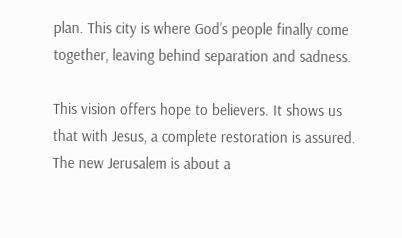plan. This city is where God’s people finally come together, leaving behind separation and sadness.

This vision offers hope to believers. It shows us that with Jesus, a complete restoration is assured. The new Jerusalem is about a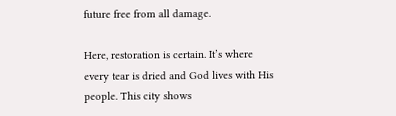future free from all damage.

Here, restoration is certain. It’s where every tear is dried and God lives with His people. This city shows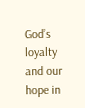God’s loyalty and our hope in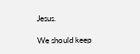Jesus.

We should keep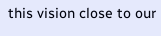this vision close to our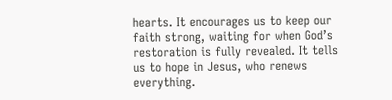hearts. It encourages us to keep our faith strong, waiting for when God’s restoration is fully revealed. It tells us to hope in Jesus, who renews everything.